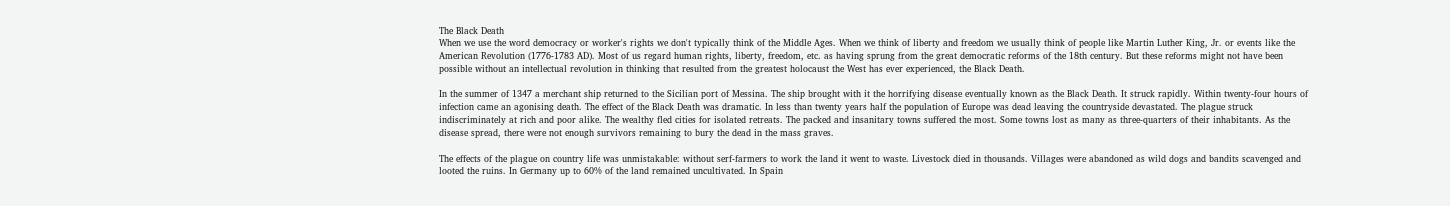The Black Death
When we use the word democracy or worker's rights we don't typically think of the Middle Ages. When we think of liberty and freedom we usually think of people like Martin Luther King, Jr. or events like the American Revolution (1776-1783 AD). Most of us regard human rights, liberty, freedom, etc. as having sprung from the great democratic reforms of the 18th century. But these reforms might not have been possible without an intellectual revolution in thinking that resulted from the greatest holocaust the West has ever experienced, the Black Death.

In the summer of 1347 a merchant ship returned to the Sicilian port of Messina. The ship brought with it the horrifying disease eventually known as the Black Death. It struck rapidly. Within twenty-four hours of infection came an agonising death. The effect of the Black Death was dramatic. In less than twenty years half the population of Europe was dead leaving the countryside devastated. The plague struck indiscriminately at rich and poor alike. The wealthy fled cities for isolated retreats. The packed and insanitary towns suffered the most. Some towns lost as many as three-quarters of their inhabitants. As the disease spread, there were not enough survivors remaining to bury the dead in the mass graves.

The effects of the plague on country life was unmistakable: without serf-farmers to work the land it went to waste. Livestock died in thousands. Villages were abandoned as wild dogs and bandits scavenged and looted the ruins. In Germany up to 60% of the land remained uncultivated. In Spain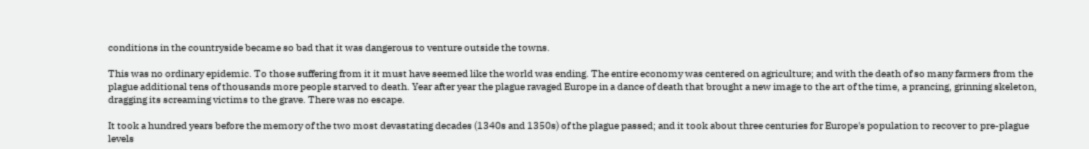conditions in the countryside became so bad that it was dangerous to venture outside the towns.

This was no ordinary epidemic. To those suffering from it it must have seemed like the world was ending. The entire economy was centered on agriculture; and with the death of so many farmers from the plague additional tens of thousands more people starved to death. Year after year the plague ravaged Europe in a dance of death that brought a new image to the art of the time, a prancing, grinning skeleton, dragging its screaming victims to the grave. There was no escape.

It took a hundred years before the memory of the two most devastating decades (1340s and 1350s) of the plague passed; and it took about three centuries for Europe's population to recover to pre-plague levels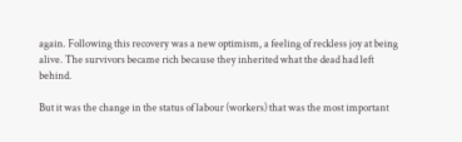again. Following this recovery was a new optimism, a feeling of reckless joy at being alive. The survivors became rich because they inherited what the dead had left behind.

But it was the change in the status of labour (workers) that was the most important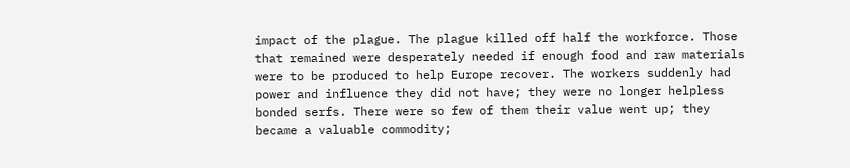impact of the plague. The plague killed off half the workforce. Those that remained were desperately needed if enough food and raw materials were to be produced to help Europe recover. The workers suddenly had power and influence they did not have; they were no longer helpless bonded serfs. There were so few of them their value went up; they became a valuable commodity;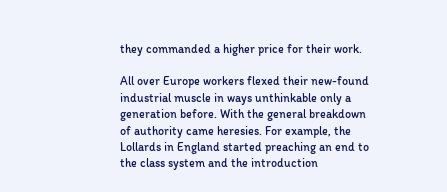they commanded a higher price for their work.

All over Europe workers flexed their new-found industrial muscle in ways unthinkable only a generation before. With the general breakdown of authority came heresies. For example, the Lollards in England started preaching an end to the class system and the introduction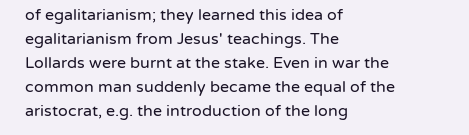of egalitarianism; they learned this idea of egalitarianism from Jesus' teachings. The Lollards were burnt at the stake. Even in war the common man suddenly became the equal of the aristocrat, e.g. the introduction of the long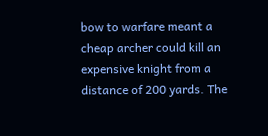bow to warfare meant a cheap archer could kill an expensive knight from a distance of 200 yards. The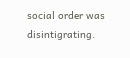social order was disintigrating.